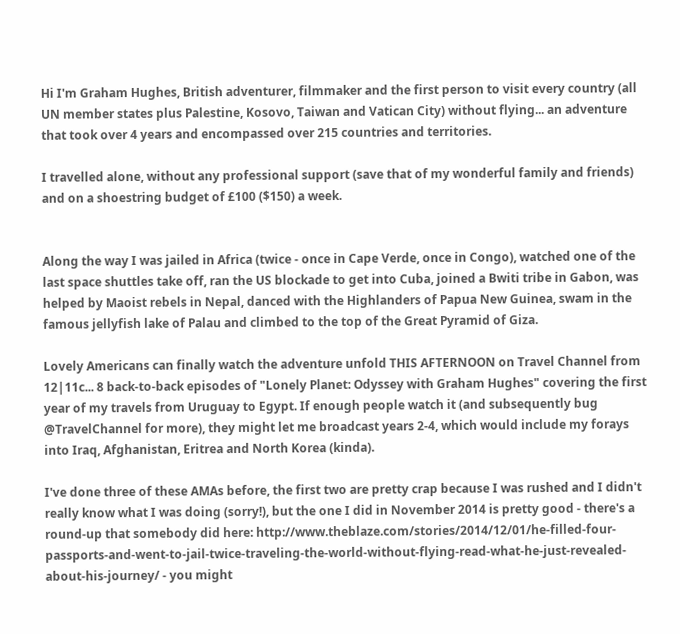Hi I'm Graham Hughes, British adventurer, filmmaker and the first person to visit every country (all UN member states plus Palestine, Kosovo, Taiwan and Vatican City) without flying... an adventure that took over 4 years and encompassed over 215 countries and territories.

I travelled alone, without any professional support (save that of my wonderful family and friends) and on a shoestring budget of £100 ($150) a week.


Along the way I was jailed in Africa (twice - once in Cape Verde, once in Congo), watched one of the last space shuttles take off, ran the US blockade to get into Cuba, joined a Bwiti tribe in Gabon, was helped by Maoist rebels in Nepal, danced with the Highlanders of Papua New Guinea, swam in the famous jellyfish lake of Palau and climbed to the top of the Great Pyramid of Giza.

Lovely Americans can finally watch the adventure unfold THIS AFTERNOON on Travel Channel from 12|11c... 8 back-to-back episodes of "Lonely Planet: Odyssey with Graham Hughes" covering the first year of my travels from Uruguay to Egypt. If enough people watch it (and subsequently bug @TravelChannel for more), they might let me broadcast years 2-4, which would include my forays into Iraq, Afghanistan, Eritrea and North Korea (kinda).

I've done three of these AMAs before, the first two are pretty crap because I was rushed and I didn't really know what I was doing (sorry!), but the one I did in November 2014 is pretty good - there's a round-up that somebody did here: http://www.theblaze.com/stories/2014/12/01/he-filled-four-passports-and-went-to-jail-twice-traveling-the-world-without-flying-read-what-he-just-revealed-about-his-journey/ - you might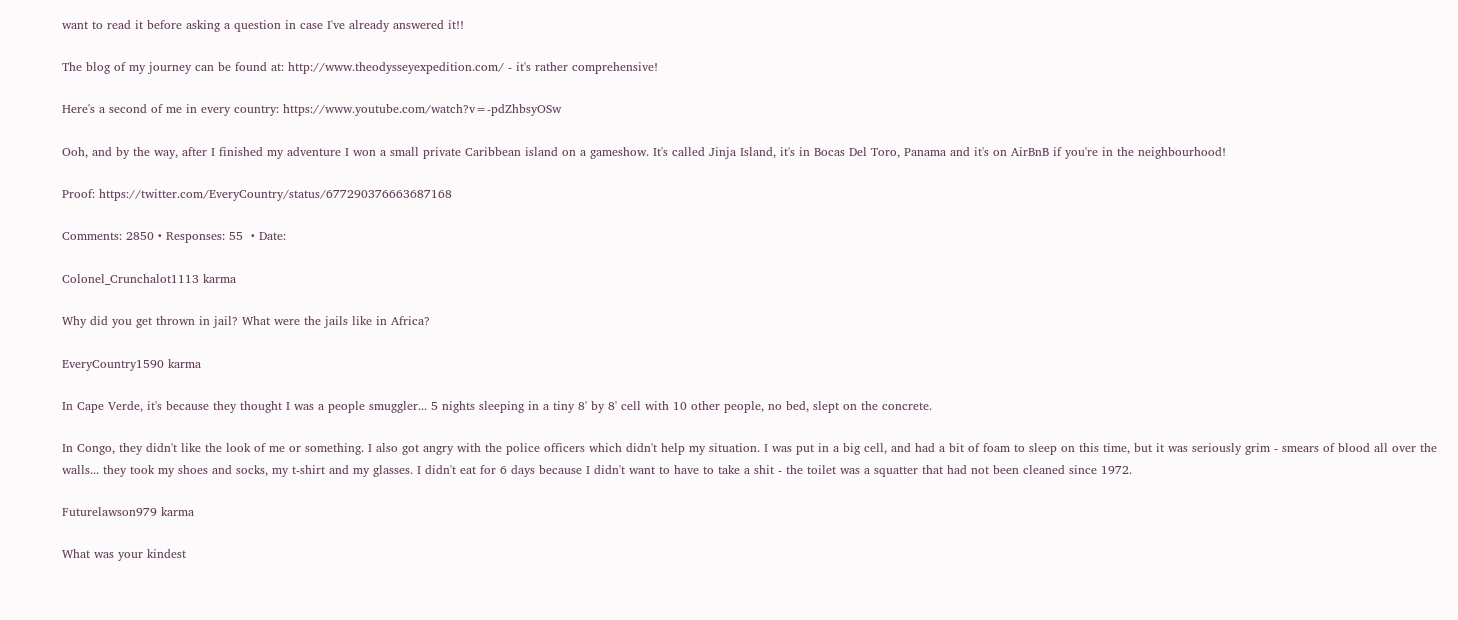want to read it before asking a question in case I've already answered it!!

The blog of my journey can be found at: http://www.theodysseyexpedition.com/ - it's rather comprehensive!

Here's a second of me in every country: https://www.youtube.com/watch?v=-pdZhbsyOSw

Ooh, and by the way, after I finished my adventure I won a small private Caribbean island on a gameshow. It's called Jinja Island, it's in Bocas Del Toro, Panama and it's on AirBnB if you're in the neighbourhood!

Proof: https://twitter.com/EveryCountry/status/677290376663687168

Comments: 2850 • Responses: 55  • Date:

Colonel_Crunchalot1113 karma

Why did you get thrown in jail? What were the jails like in Africa?

EveryCountry1590 karma

In Cape Verde, it's because they thought I was a people smuggler... 5 nights sleeping in a tiny 8' by 8' cell with 10 other people, no bed, slept on the concrete.

In Congo, they didn't like the look of me or something. I also got angry with the police officers which didn't help my situation. I was put in a big cell, and had a bit of foam to sleep on this time, but it was seriously grim - smears of blood all over the walls... they took my shoes and socks, my t-shirt and my glasses. I didn't eat for 6 days because I didn't want to have to take a shit - the toilet was a squatter that had not been cleaned since 1972.

Futurelawson979 karma

What was your kindest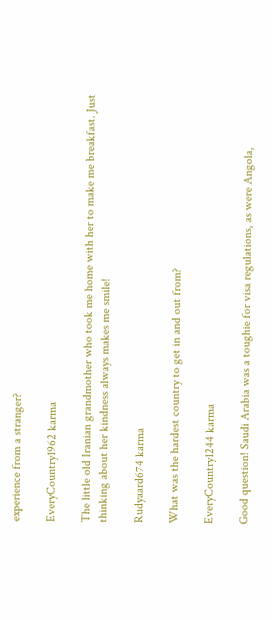experience from a stranger?

EveryCountry1962 karma

The little old Iranian grandmother who took me home with her to make me breakfast. Just thinking about her kindness always makes me smile!

Rudyaard674 karma

What was the hardest country to get in and out from?

EveryCountry1244 karma

Good question! Saudi Arabia was a toughie for visa regulations, as were Angola,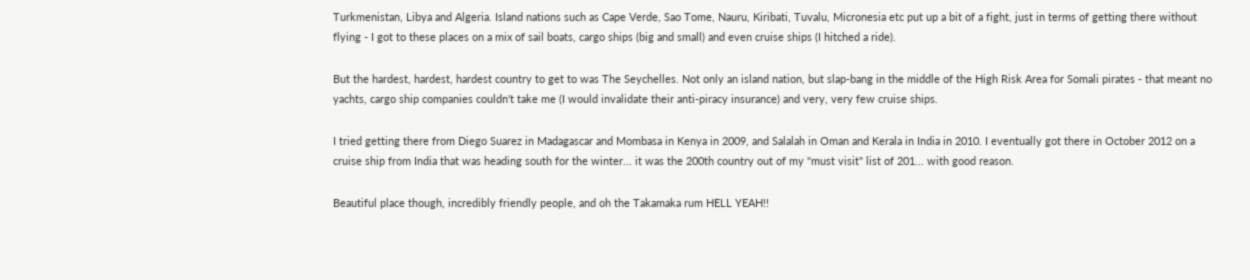Turkmenistan, Libya and Algeria. Island nations such as Cape Verde, Sao Tome, Nauru, Kiribati, Tuvalu, Micronesia etc put up a bit of a fight, just in terms of getting there without flying - I got to these places on a mix of sail boats, cargo ships (big and small) and even cruise ships (I hitched a ride).

But the hardest, hardest, hardest country to get to was The Seychelles. Not only an island nation, but slap-bang in the middle of the High Risk Area for Somali pirates - that meant no yachts, cargo ship companies couldn't take me (I would invalidate their anti-piracy insurance) and very, very few cruise ships.

I tried getting there from Diego Suarez in Madagascar and Mombasa in Kenya in 2009, and Salalah in Oman and Kerala in India in 2010. I eventually got there in October 2012 on a cruise ship from India that was heading south for the winter... it was the 200th country out of my "must visit" list of 201... with good reason.

Beautiful place though, incredibly friendly people, and oh the Takamaka rum HELL YEAH!!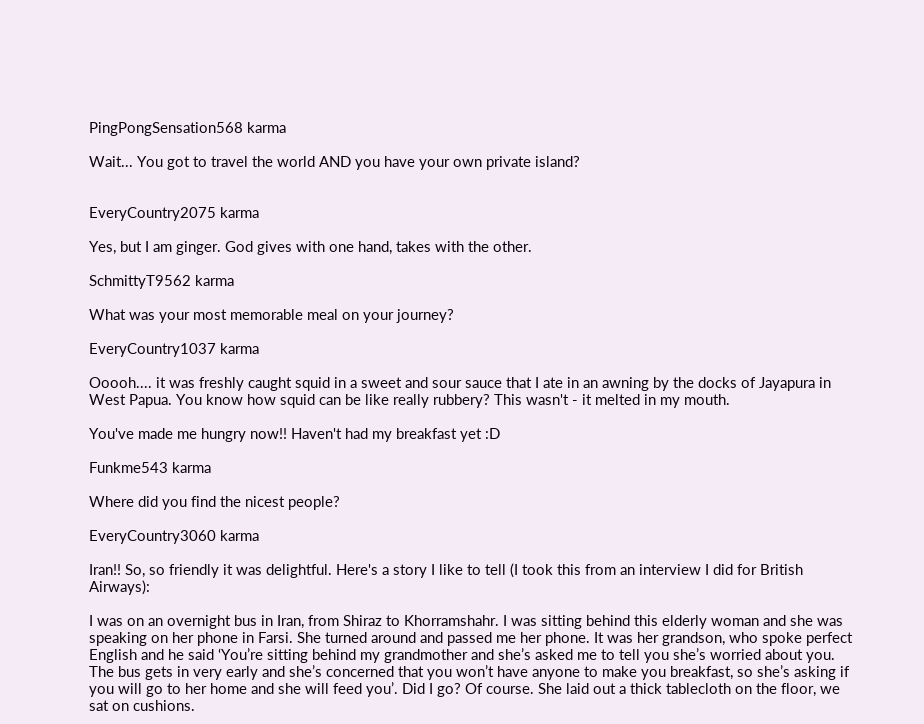PingPongSensation568 karma

Wait... You got to travel the world AND you have your own private island?


EveryCountry2075 karma

Yes, but I am ginger. God gives with one hand, takes with the other.

SchmittyT9562 karma

What was your most memorable meal on your journey?

EveryCountry1037 karma

Ooooh.... it was freshly caught squid in a sweet and sour sauce that I ate in an awning by the docks of Jayapura in West Papua. You know how squid can be like really rubbery? This wasn't - it melted in my mouth.

You've made me hungry now!! Haven't had my breakfast yet :D

Funkme543 karma

Where did you find the nicest people?

EveryCountry3060 karma

Iran!! So, so friendly it was delightful. Here's a story I like to tell (I took this from an interview I did for British Airways):

I was on an overnight bus in Iran, from Shiraz to Khorramshahr. I was sitting behind this elderly woman and she was speaking on her phone in Farsi. She turned around and passed me her phone. It was her grandson, who spoke perfect English and he said ‘You’re sitting behind my grandmother and she’s asked me to tell you she’s worried about you. The bus gets in very early and she’s concerned that you won’t have anyone to make you breakfast, so she’s asking if you will go to her home and she will feed you’. Did I go? Of course. She laid out a thick tablecloth on the floor, we sat on cushions.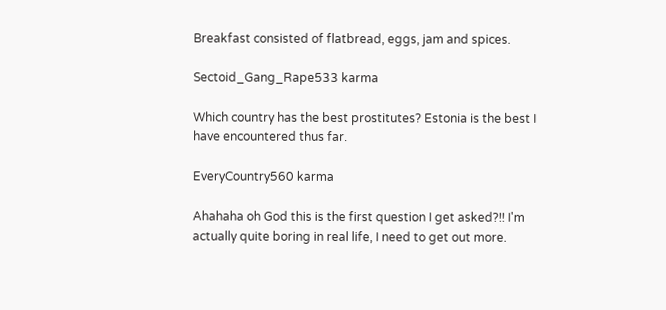Breakfast consisted of flatbread, eggs, jam and spices.

Sectoid_Gang_Rape533 karma

Which country has the best prostitutes? Estonia is the best I have encountered thus far.

EveryCountry560 karma

Ahahaha oh God this is the first question I get asked?!! I'm actually quite boring in real life, I need to get out more.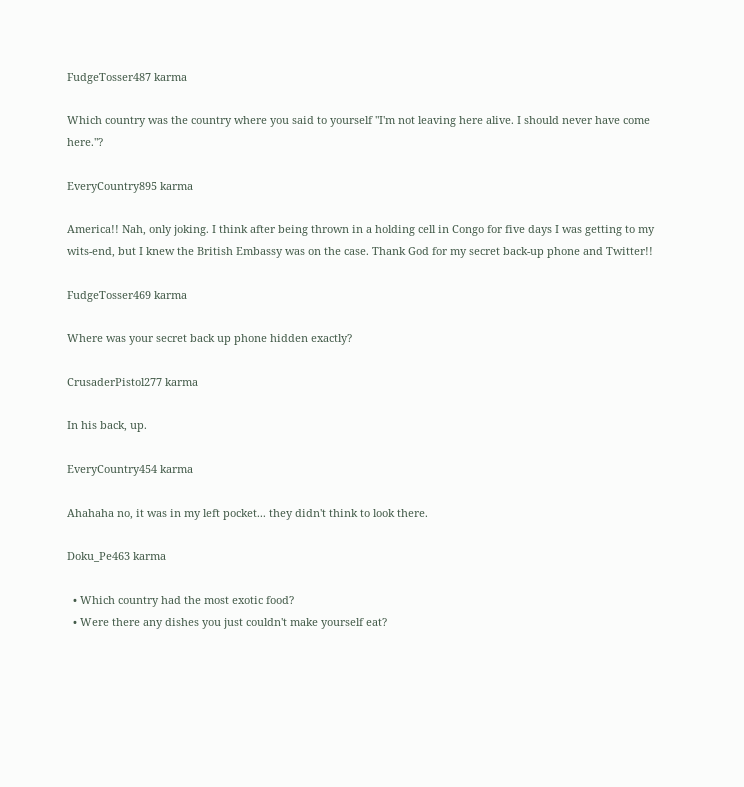FudgeTosser487 karma

Which country was the country where you said to yourself "I'm not leaving here alive. I should never have come here."?

EveryCountry895 karma

America!! Nah, only joking. I think after being thrown in a holding cell in Congo for five days I was getting to my wits-end, but I knew the British Embassy was on the case. Thank God for my secret back-up phone and Twitter!!

FudgeTosser469 karma

Where was your secret back up phone hidden exactly?

CrusaderPistol277 karma

In his back, up.

EveryCountry454 karma

Ahahaha no, it was in my left pocket... they didn't think to look there.

Doku_Pe463 karma

  • Which country had the most exotic food?
  • Were there any dishes you just couldn't make yourself eat?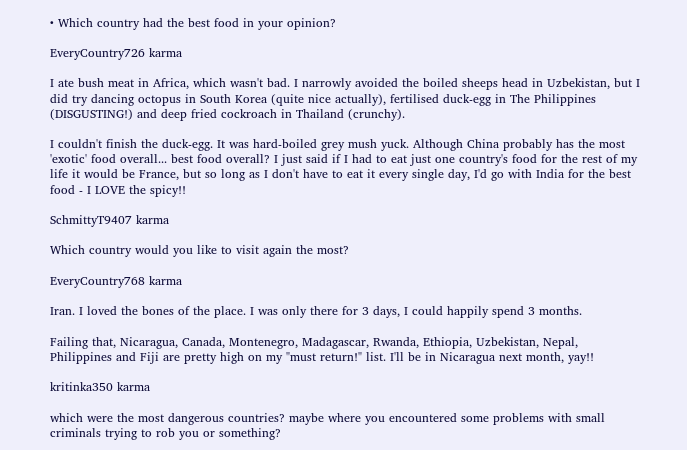• Which country had the best food in your opinion?

EveryCountry726 karma

I ate bush meat in Africa, which wasn't bad. I narrowly avoided the boiled sheeps head in Uzbekistan, but I did try dancing octopus in South Korea (quite nice actually), fertilised duck-egg in The Philippines (DISGUSTING!) and deep fried cockroach in Thailand (crunchy).

I couldn't finish the duck-egg. It was hard-boiled grey mush yuck. Although China probably has the most 'exotic' food overall... best food overall? I just said if I had to eat just one country's food for the rest of my life it would be France, but so long as I don't have to eat it every single day, I'd go with India for the best food - I LOVE the spicy!!

SchmittyT9407 karma

Which country would you like to visit again the most?

EveryCountry768 karma

Iran. I loved the bones of the place. I was only there for 3 days, I could happily spend 3 months.

Failing that, Nicaragua, Canada, Montenegro, Madagascar, Rwanda, Ethiopia, Uzbekistan, Nepal, Philippines and Fiji are pretty high on my "must return!" list. I'll be in Nicaragua next month, yay!!

kritinka350 karma

which were the most dangerous countries? maybe where you encountered some problems with small criminals trying to rob you or something?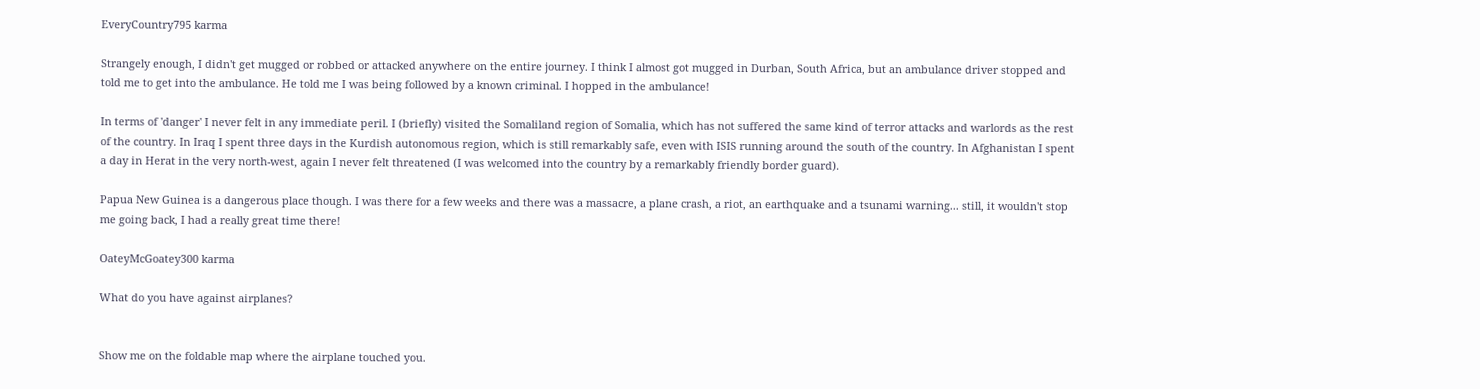EveryCountry795 karma

Strangely enough, I didn't get mugged or robbed or attacked anywhere on the entire journey. I think I almost got mugged in Durban, South Africa, but an ambulance driver stopped and told me to get into the ambulance. He told me I was being followed by a known criminal. I hopped in the ambulance!

In terms of 'danger' I never felt in any immediate peril. I (briefly) visited the Somaliland region of Somalia, which has not suffered the same kind of terror attacks and warlords as the rest of the country. In Iraq I spent three days in the Kurdish autonomous region, which is still remarkably safe, even with ISIS running around the south of the country. In Afghanistan I spent a day in Herat in the very north-west, again I never felt threatened (I was welcomed into the country by a remarkably friendly border guard).

Papua New Guinea is a dangerous place though. I was there for a few weeks and there was a massacre, a plane crash, a riot, an earthquake and a tsunami warning... still, it wouldn't stop me going back, I had a really great time there!

OateyMcGoatey300 karma

What do you have against airplanes?


Show me on the foldable map where the airplane touched you.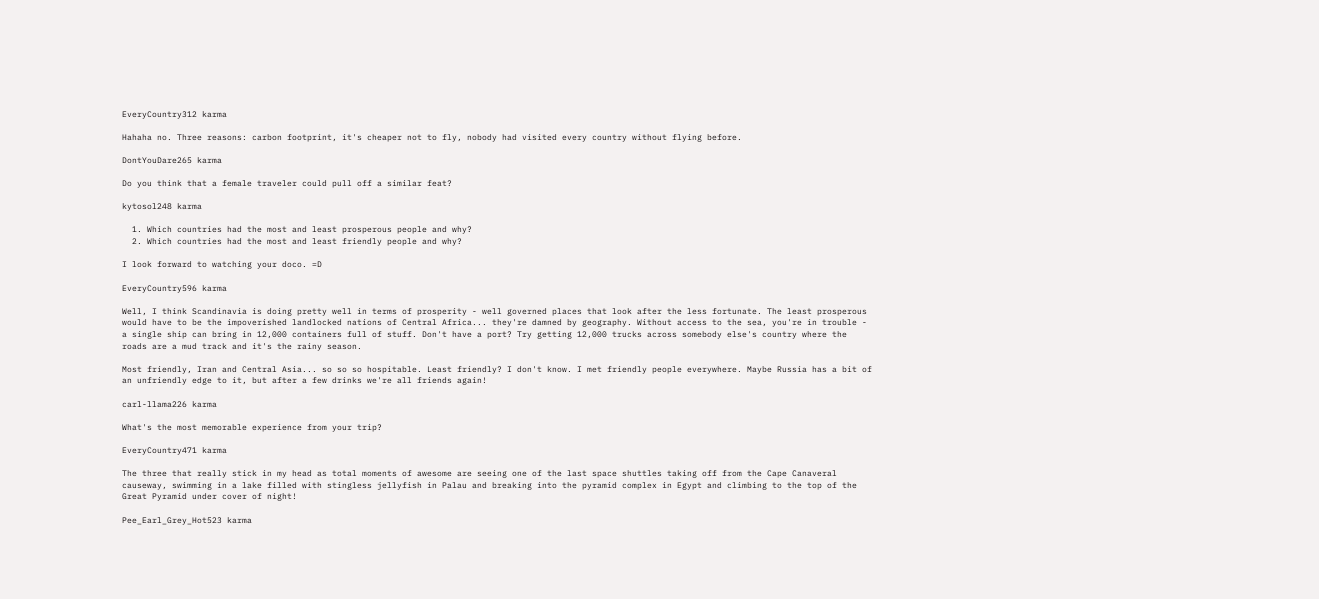EveryCountry312 karma

Hahaha no. Three reasons: carbon footprint, it's cheaper not to fly, nobody had visited every country without flying before.

DontYouDare265 karma

Do you think that a female traveler could pull off a similar feat?

kytosol248 karma

  1. Which countries had the most and least prosperous people and why?
  2. Which countries had the most and least friendly people and why?

I look forward to watching your doco. =D

EveryCountry596 karma

Well, I think Scandinavia is doing pretty well in terms of prosperity - well governed places that look after the less fortunate. The least prosperous would have to be the impoverished landlocked nations of Central Africa... they're damned by geography. Without access to the sea, you're in trouble - a single ship can bring in 12,000 containers full of stuff. Don't have a port? Try getting 12,000 trucks across somebody else's country where the roads are a mud track and it's the rainy season.

Most friendly, Iran and Central Asia... so so so hospitable. Least friendly? I don't know. I met friendly people everywhere. Maybe Russia has a bit of an unfriendly edge to it, but after a few drinks we're all friends again!

carl-llama226 karma

What's the most memorable experience from your trip?

EveryCountry471 karma

The three that really stick in my head as total moments of awesome are seeing one of the last space shuttles taking off from the Cape Canaveral causeway, swimming in a lake filled with stingless jellyfish in Palau and breaking into the pyramid complex in Egypt and climbing to the top of the Great Pyramid under cover of night!

Pee_Earl_Grey_Hot523 karma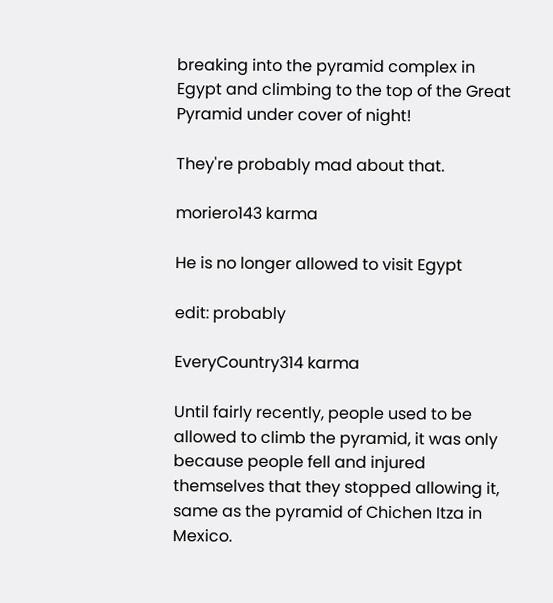breaking into the pyramid complex in Egypt and climbing to the top of the Great Pyramid under cover of night!

They're probably mad about that.

moriero143 karma

He is no longer allowed to visit Egypt

edit: probably

EveryCountry314 karma

Until fairly recently, people used to be allowed to climb the pyramid, it was only because people fell and injured themselves that they stopped allowing it, same as the pyramid of Chichen Itza in Mexico.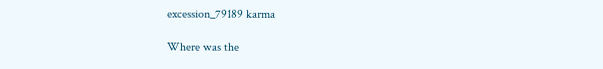excession_79189 karma

Where was the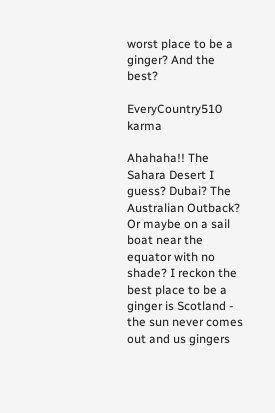worst place to be a ginger? And the best?

EveryCountry510 karma

Ahahaha!! The Sahara Desert I guess? Dubai? The Australian Outback? Or maybe on a sail boat near the equator with no shade? I reckon the best place to be a ginger is Scotland - the sun never comes out and us gingers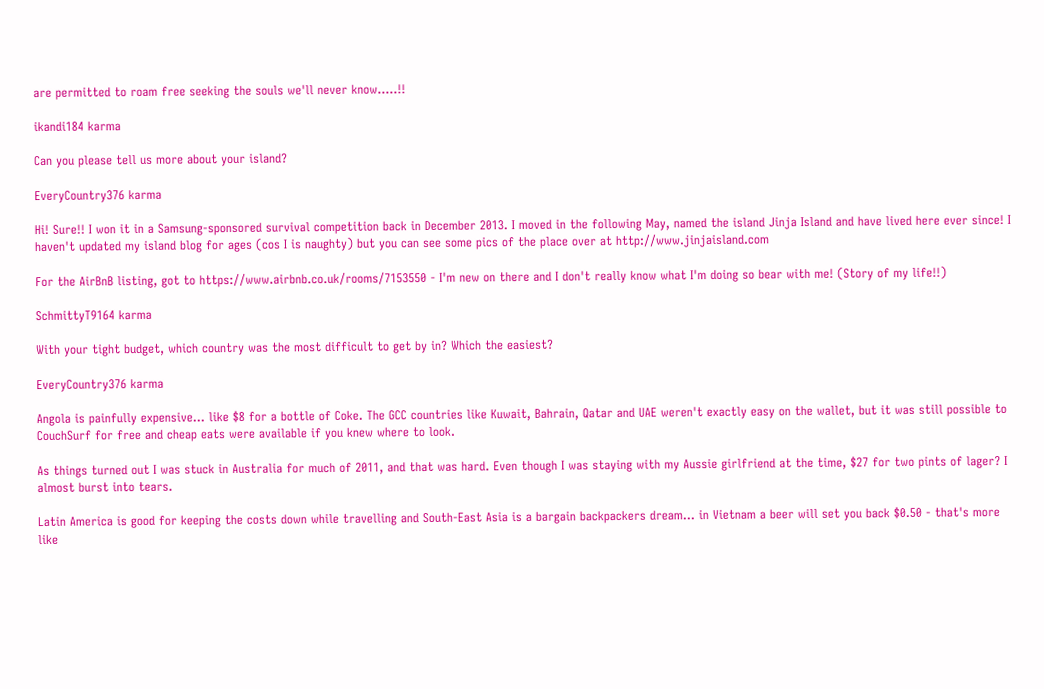are permitted to roam free seeking the souls we'll never know.....!!

ikandi184 karma

Can you please tell us more about your island?

EveryCountry376 karma

Hi! Sure!! I won it in a Samsung-sponsored survival competition back in December 2013. I moved in the following May, named the island Jinja Island and have lived here ever since! I haven't updated my island blog for ages (cos I is naughty) but you can see some pics of the place over at http://www.jinjaisland.com

For the AirBnB listing, got to https://www.airbnb.co.uk/rooms/7153550 - I'm new on there and I don't really know what I'm doing so bear with me! (Story of my life!!)

SchmittyT9164 karma

With your tight budget, which country was the most difficult to get by in? Which the easiest?

EveryCountry376 karma

Angola is painfully expensive... like $8 for a bottle of Coke. The GCC countries like Kuwait, Bahrain, Qatar and UAE weren't exactly easy on the wallet, but it was still possible to CouchSurf for free and cheap eats were available if you knew where to look.

As things turned out I was stuck in Australia for much of 2011, and that was hard. Even though I was staying with my Aussie girlfriend at the time, $27 for two pints of lager? I almost burst into tears.

Latin America is good for keeping the costs down while travelling and South-East Asia is a bargain backpackers dream... in Vietnam a beer will set you back $0.50 - that's more like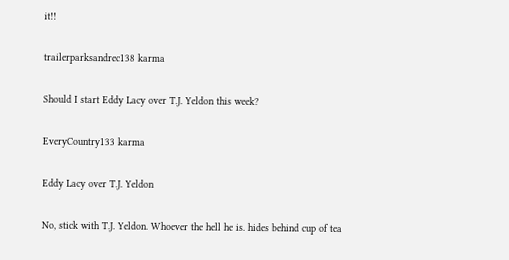it!!

trailerparksandrec138 karma

Should I start Eddy Lacy over T.J. Yeldon this week?

EveryCountry133 karma

Eddy Lacy over T.J. Yeldon

No, stick with T.J. Yeldon. Whoever the hell he is. hides behind cup of tea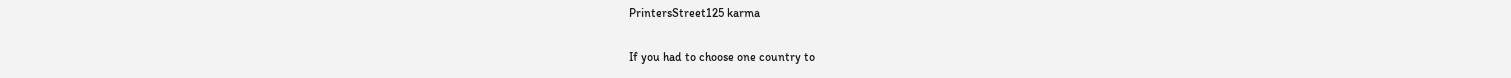PrintersStreet125 karma

If you had to choose one country to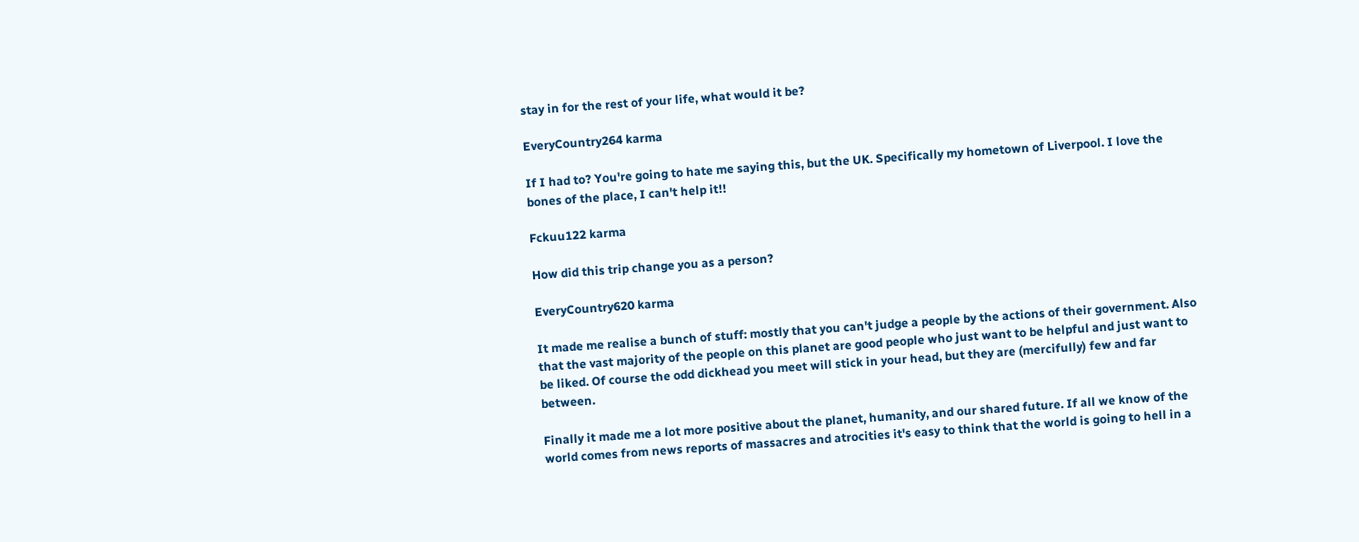stay in for the rest of your life, what would it be?

EveryCountry264 karma

If I had to? You're going to hate me saying this, but the UK. Specifically my hometown of Liverpool. I love the bones of the place, I can't help it!!

Fckuu122 karma

How did this trip change you as a person?

EveryCountry620 karma

It made me realise a bunch of stuff: mostly that you can't judge a people by the actions of their government. Also that the vast majority of the people on this planet are good people who just want to be helpful and just want to be liked. Of course the odd dickhead you meet will stick in your head, but they are (mercifully) few and far between.

Finally it made me a lot more positive about the planet, humanity, and our shared future. If all we know of the world comes from news reports of massacres and atrocities it's easy to think that the world is going to hell in a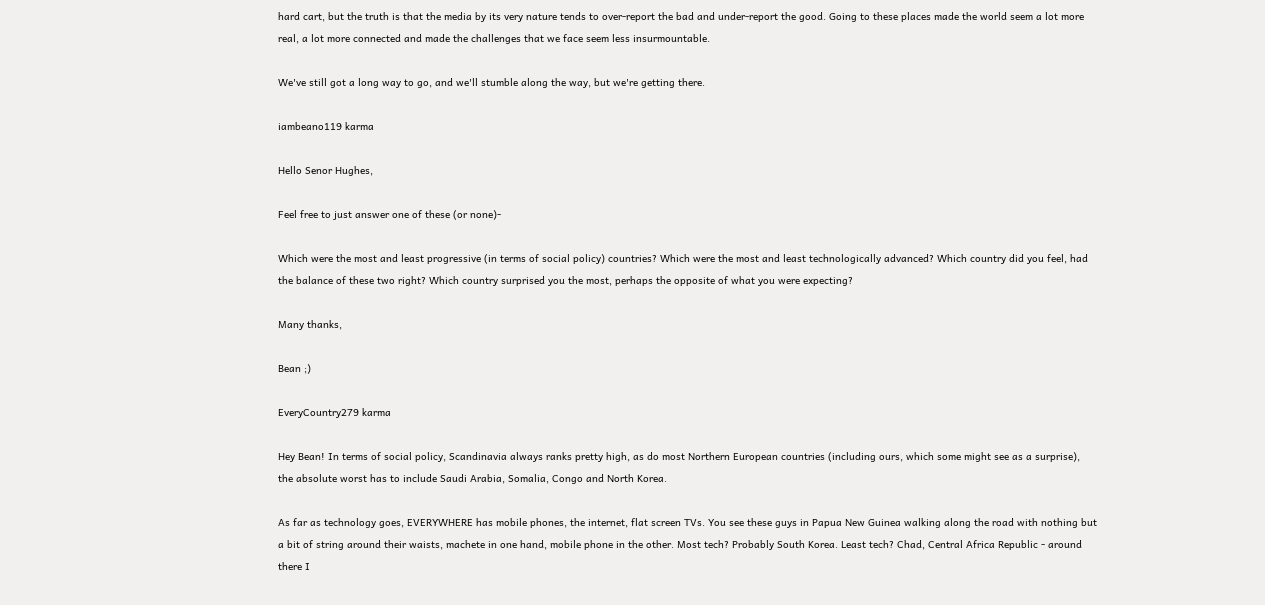hard cart, but the truth is that the media by its very nature tends to over-report the bad and under-report the good. Going to these places made the world seem a lot more real, a lot more connected and made the challenges that we face seem less insurmountable.

We've still got a long way to go, and we'll stumble along the way, but we're getting there.

iambeano119 karma

Hello Senor Hughes,

Feel free to just answer one of these (or none)-

Which were the most and least progressive (in terms of social policy) countries? Which were the most and least technologically advanced? Which country did you feel, had the balance of these two right? Which country surprised you the most, perhaps the opposite of what you were expecting?

Many thanks,

Bean ;)

EveryCountry279 karma

Hey Bean! In terms of social policy, Scandinavia always ranks pretty high, as do most Northern European countries (including ours, which some might see as a surprise), the absolute worst has to include Saudi Arabia, Somalia, Congo and North Korea.

As far as technology goes, EVERYWHERE has mobile phones, the internet, flat screen TVs. You see these guys in Papua New Guinea walking along the road with nothing but a bit of string around their waists, machete in one hand, mobile phone in the other. Most tech? Probably South Korea. Least tech? Chad, Central Africa Republic - around there I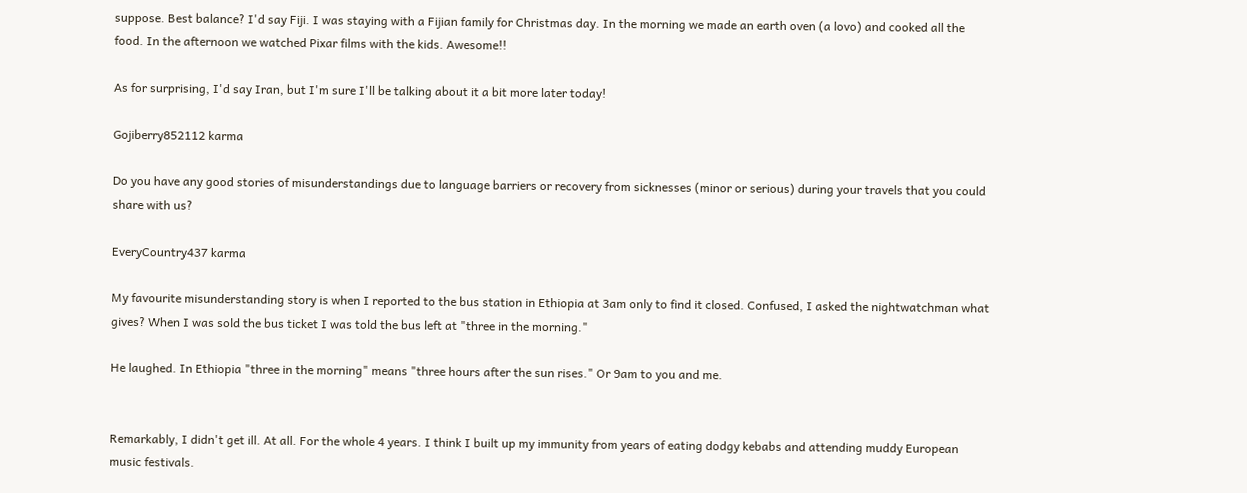suppose. Best balance? I'd say Fiji. I was staying with a Fijian family for Christmas day. In the morning we made an earth oven (a lovo) and cooked all the food. In the afternoon we watched Pixar films with the kids. Awesome!!

As for surprising, I'd say Iran, but I'm sure I'll be talking about it a bit more later today!

Gojiberry852112 karma

Do you have any good stories of misunderstandings due to language barriers or recovery from sicknesses (minor or serious) during your travels that you could share with us?

EveryCountry437 karma

My favourite misunderstanding story is when I reported to the bus station in Ethiopia at 3am only to find it closed. Confused, I asked the nightwatchman what gives? When I was sold the bus ticket I was told the bus left at "three in the morning."

He laughed. In Ethiopia "three in the morning" means "three hours after the sun rises." Or 9am to you and me.


Remarkably, I didn't get ill. At all. For the whole 4 years. I think I built up my immunity from years of eating dodgy kebabs and attending muddy European music festivals.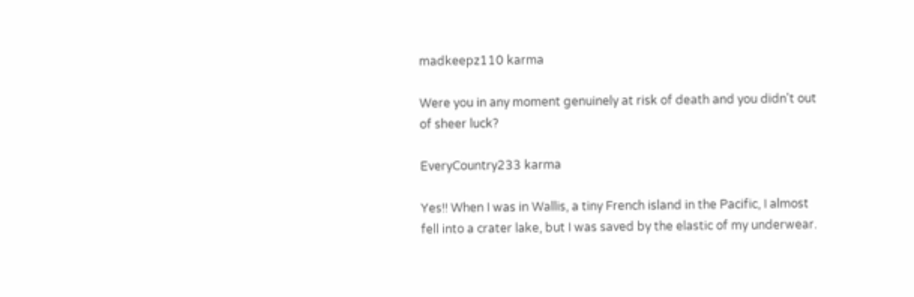madkeepz110 karma

Were you in any moment genuinely at risk of death and you didn't out of sheer luck?

EveryCountry233 karma

Yes!! When I was in Wallis, a tiny French island in the Pacific, I almost fell into a crater lake, but I was saved by the elastic of my underwear.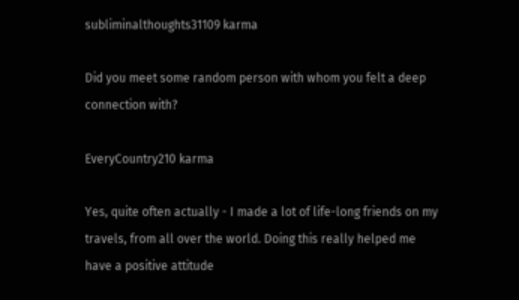subliminalthoughts31109 karma

Did you meet some random person with whom you felt a deep connection with?

EveryCountry210 karma

Yes, quite often actually - I made a lot of life-long friends on my travels, from all over the world. Doing this really helped me have a positive attitude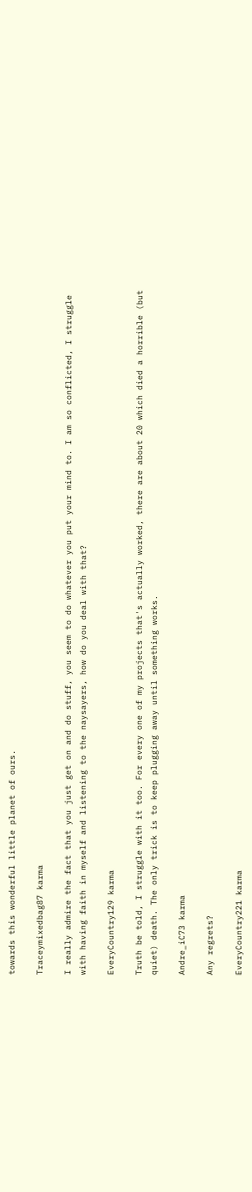towards this wonderful little planet of ours.

Traceymixedbag87 karma

I really admire the fact that you just get on and do stuff, you seem to do whatever you put your mind to. I am so conflicted, I struggle with having faith in myself and listening to the naysayers, how do you deal with that?

EveryCountry129 karma

Truth be told, I struggle with it too. For every one of my projects that's actually worked, there are about 20 which died a horrible (but quiet) death. The only trick is to keep plugging away until something works.

Andre_iC73 karma

Any regrets?

EveryCountry221 karma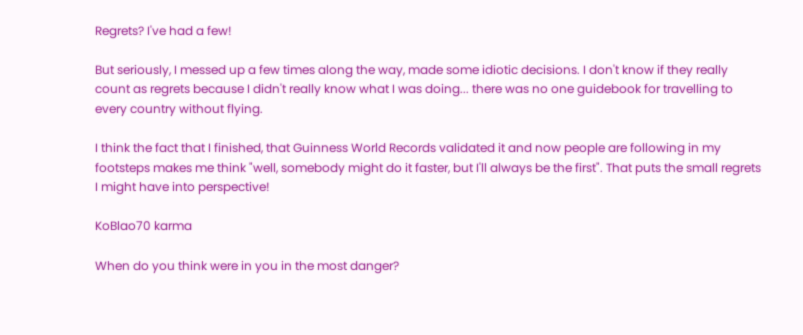Regrets? I've had a few!

But seriously, I messed up a few times along the way, made some idiotic decisions. I don't know if they really count as regrets because I didn't really know what I was doing... there was no one guidebook for travelling to every country without flying.

I think the fact that I finished, that Guinness World Records validated it and now people are following in my footsteps makes me think "well, somebody might do it faster, but I'll always be the first". That puts the small regrets I might have into perspective!

KoBlao70 karma

When do you think were in you in the most danger?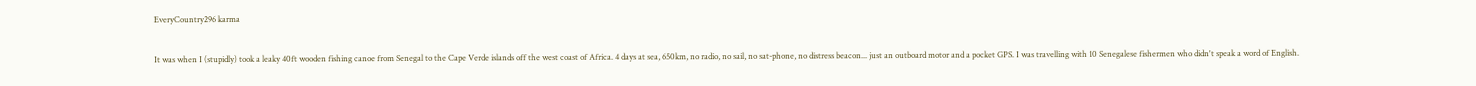EveryCountry296 karma

It was when I (stupidly) took a leaky 40ft wooden fishing canoe from Senegal to the Cape Verde islands off the west coast of Africa. 4 days at sea, 650km, no radio, no sail, no sat-phone, no distress beacon... just an outboard motor and a pocket GPS. I was travelling with 10 Senegalese fishermen who didn't speak a word of English.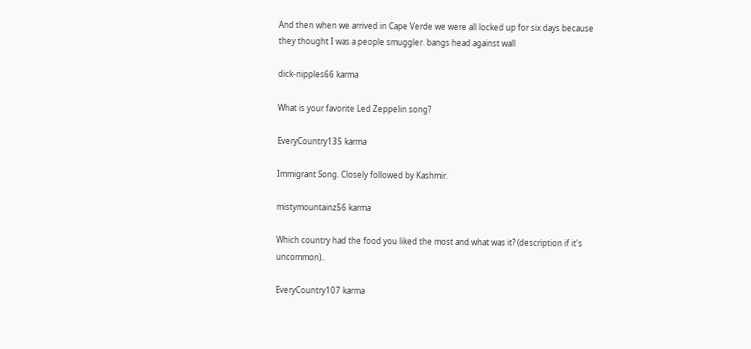And then when we arrived in Cape Verde we were all locked up for six days because they thought I was a people smuggler. bangs head against wall

dick-nipples66 karma

What is your favorite Led Zeppelin song?

EveryCountry135 karma

Immigrant Song. Closely followed by Kashmir.

mistymountainz56 karma

Which country had the food you liked the most and what was it? (description if it's uncommon)..

EveryCountry107 karma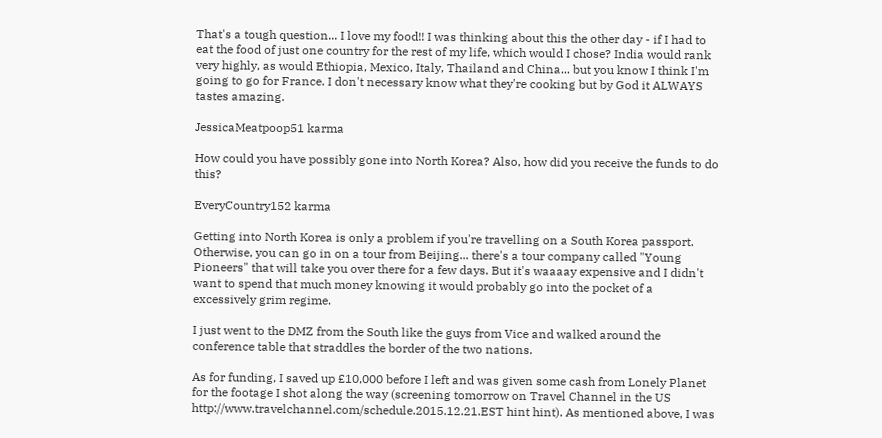That's a tough question... I love my food!! I was thinking about this the other day - if I had to eat the food of just one country for the rest of my life, which would I chose? India would rank very highly, as would Ethiopia, Mexico, Italy, Thailand and China... but you know I think I'm going to go for France. I don't necessary know what they're cooking but by God it ALWAYS tastes amazing.

JessicaMeatpoop51 karma

How could you have possibly gone into North Korea? Also, how did you receive the funds to do this?

EveryCountry152 karma

Getting into North Korea is only a problem if you're travelling on a South Korea passport. Otherwise, you can go in on a tour from Beijing... there's a tour company called "Young Pioneers" that will take you over there for a few days. But it's waaaay expensive and I didn't want to spend that much money knowing it would probably go into the pocket of a excessively grim regime.

I just went to the DMZ from the South like the guys from Vice and walked around the conference table that straddles the border of the two nations.

As for funding, I saved up £10,000 before I left and was given some cash from Lonely Planet for the footage I shot along the way (screening tomorrow on Travel Channel in the US http://www.travelchannel.com/schedule.2015.12.21.EST hint hint). As mentioned above, I was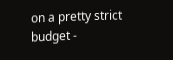on a pretty strict budget -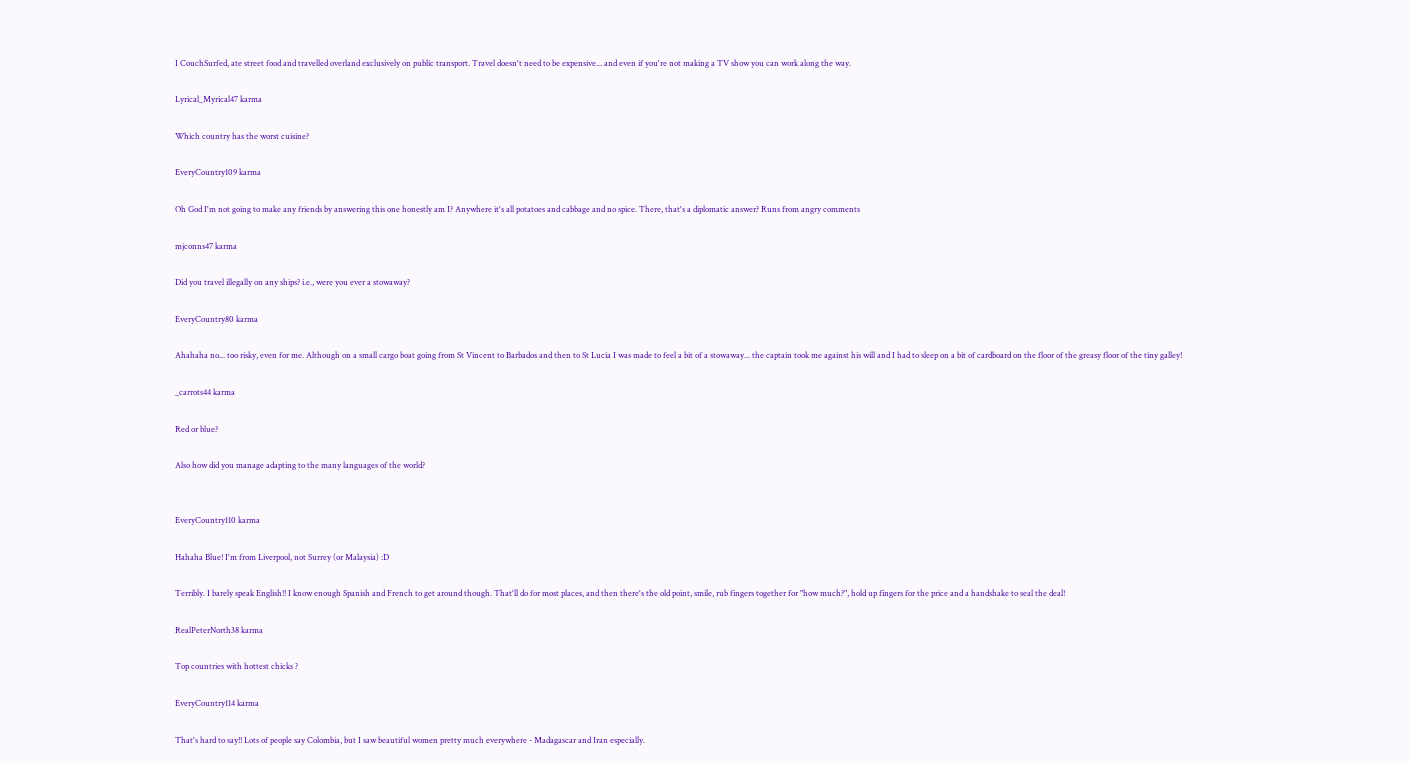I CouchSurfed, ate street food and travelled overland exclusively on public transport. Travel doesn't need to be expensive... and even if you're not making a TV show you can work along the way.

Lyrical_Myrical47 karma

Which country has the worst cuisine?

EveryCountry109 karma

Oh God I'm not going to make any friends by answering this one honestly am I? Anywhere it's all potatoes and cabbage and no spice. There, that's a diplomatic answer? Runs from angry comments

mjconns47 karma

Did you travel illegally on any ships? i.e., were you ever a stowaway?

EveryCountry80 karma

Ahahaha no... too risky, even for me. Although on a small cargo boat going from St Vincent to Barbados and then to St Lucia I was made to feel a bit of a stowaway... the captain took me against his will and I had to sleep on a bit of cardboard on the floor of the greasy floor of the tiny galley!

_carrots44 karma

Red or blue?

Also how did you manage adapting to the many languages of the world?


EveryCountry110 karma

Hahaha Blue! I'm from Liverpool, not Surrey (or Malaysia) :D

Terribly. I barely speak English!! I know enough Spanish and French to get around though. That'll do for most places, and then there's the old point, smile, rub fingers together for "how much?", hold up fingers for the price and a handshake to seal the deal!

RealPeterNorth38 karma

Top countries with hottest chicks ?

EveryCountry114 karma

That's hard to say!! Lots of people say Colombia, but I saw beautiful women pretty much everywhere - Madagascar and Iran especially.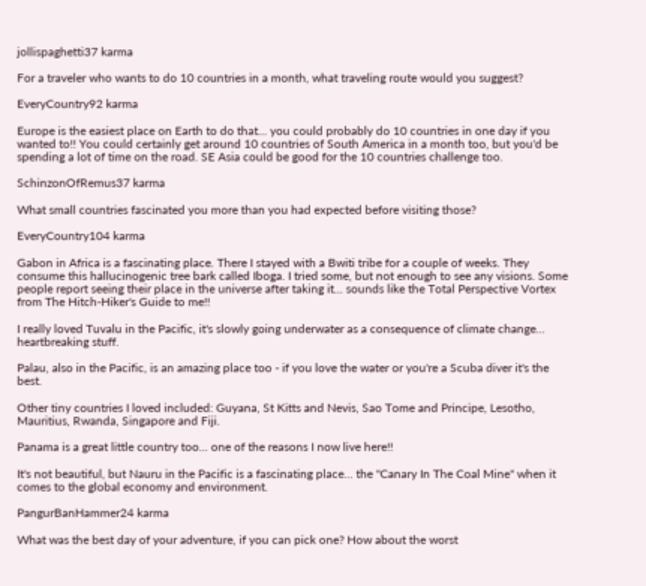jollispaghetti37 karma

For a traveler who wants to do 10 countries in a month, what traveling route would you suggest?

EveryCountry92 karma

Europe is the easiest place on Earth to do that... you could probably do 10 countries in one day if you wanted to!! You could certainly get around 10 countries of South America in a month too, but you'd be spending a lot of time on the road. SE Asia could be good for the 10 countries challenge too.

SchinzonOfRemus37 karma

What small countries fascinated you more than you had expected before visiting those?

EveryCountry104 karma

Gabon in Africa is a fascinating place. There I stayed with a Bwiti tribe for a couple of weeks. They consume this hallucinogenic tree bark called Iboga. I tried some, but not enough to see any visions. Some people report seeing their place in the universe after taking it... sounds like the Total Perspective Vortex from The Hitch-Hiker's Guide to me!!

I really loved Tuvalu in the Pacific, it's slowly going underwater as a consequence of climate change... heartbreaking stuff.

Palau, also in the Pacific, is an amazing place too - if you love the water or you're a Scuba diver it's the best.

Other tiny countries I loved included: Guyana, St Kitts and Nevis, Sao Tome and Principe, Lesotho, Mauritius, Rwanda, Singapore and Fiji.

Panama is a great little country too... one of the reasons I now live here!!

It's not beautiful, but Nauru in the Pacific is a fascinating place... the "Canary In The Coal Mine" when it comes to the global economy and environment.

PangurBanHammer24 karma

What was the best day of your adventure, if you can pick one? How about the worst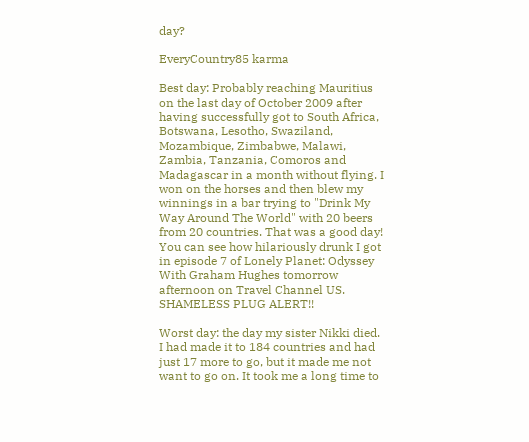day?

EveryCountry85 karma

Best day: Probably reaching Mauritius on the last day of October 2009 after having successfully got to South Africa, Botswana, Lesotho, Swaziland, Mozambique, Zimbabwe, Malawi, Zambia, Tanzania, Comoros and Madagascar in a month without flying. I won on the horses and then blew my winnings in a bar trying to "Drink My Way Around The World" with 20 beers from 20 countries. That was a good day! You can see how hilariously drunk I got in episode 7 of Lonely Planet: Odyssey With Graham Hughes tomorrow afternoon on Travel Channel US. SHAMELESS PLUG ALERT!!

Worst day: the day my sister Nikki died. I had made it to 184 countries and had just 17 more to go, but it made me not want to go on. It took me a long time to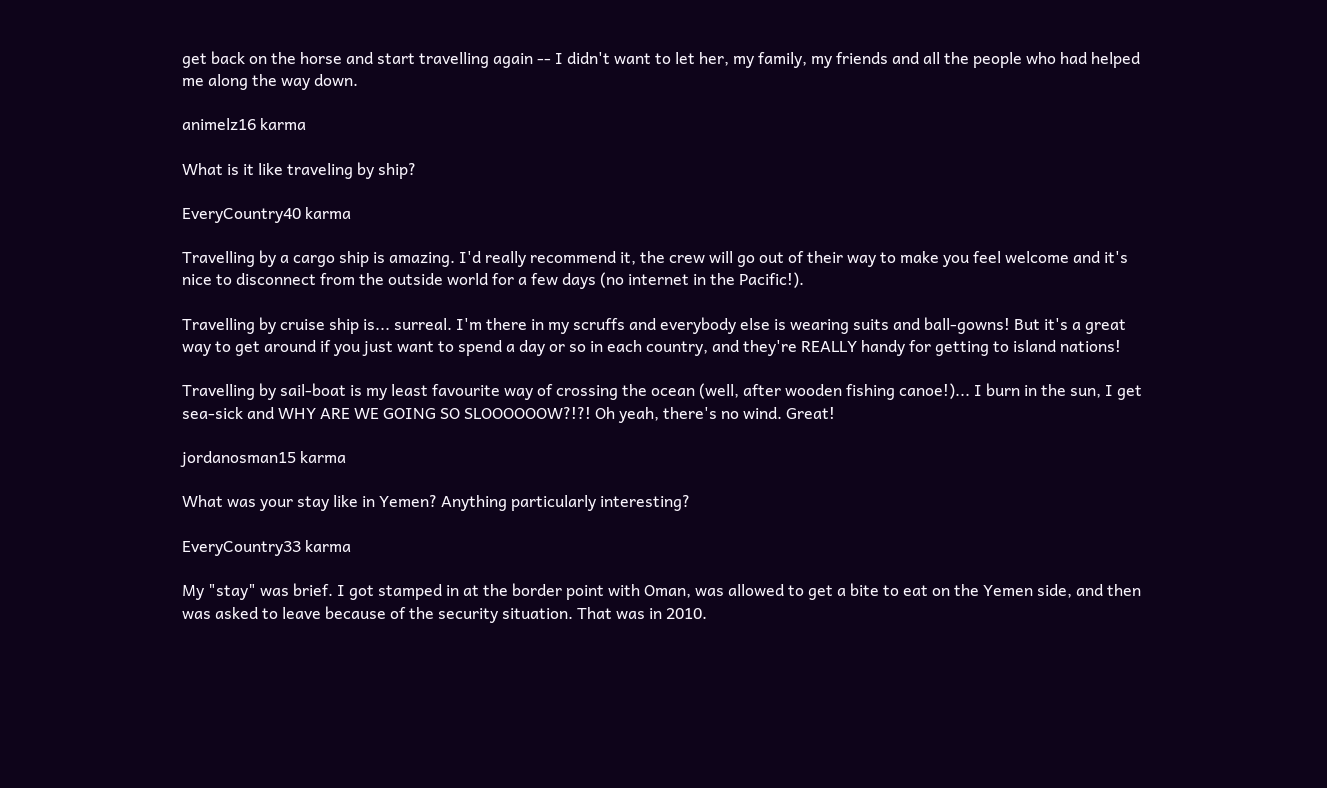get back on the horse and start travelling again -- I didn't want to let her, my family, my friends and all the people who had helped me along the way down.

animelz16 karma

What is it like traveling by ship?

EveryCountry40 karma

Travelling by a cargo ship is amazing. I'd really recommend it, the crew will go out of their way to make you feel welcome and it's nice to disconnect from the outside world for a few days (no internet in the Pacific!).

Travelling by cruise ship is... surreal. I'm there in my scruffs and everybody else is wearing suits and ball-gowns! But it's a great way to get around if you just want to spend a day or so in each country, and they're REALLY handy for getting to island nations!

Travelling by sail-boat is my least favourite way of crossing the ocean (well, after wooden fishing canoe!)... I burn in the sun, I get sea-sick and WHY ARE WE GOING SO SLOOOOOOW?!?! Oh yeah, there's no wind. Great!

jordanosman15 karma

What was your stay like in Yemen? Anything particularly interesting?

EveryCountry33 karma

My "stay" was brief. I got stamped in at the border point with Oman, was allowed to get a bite to eat on the Yemen side, and then was asked to leave because of the security situation. That was in 2010.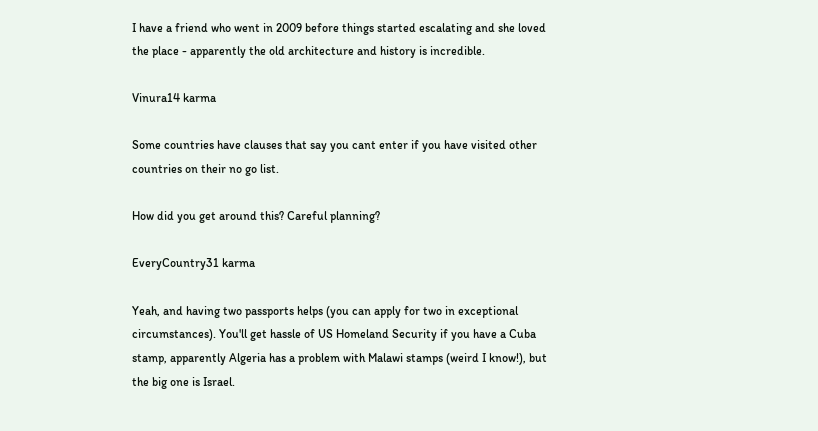I have a friend who went in 2009 before things started escalating and she loved the place - apparently the old architecture and history is incredible.

Vinura14 karma

Some countries have clauses that say you cant enter if you have visited other countries on their no go list.

How did you get around this? Careful planning?

EveryCountry31 karma

Yeah, and having two passports helps (you can apply for two in exceptional circumstances). You'll get hassle of US Homeland Security if you have a Cuba stamp, apparently Algeria has a problem with Malawi stamps (weird I know!), but the big one is Israel.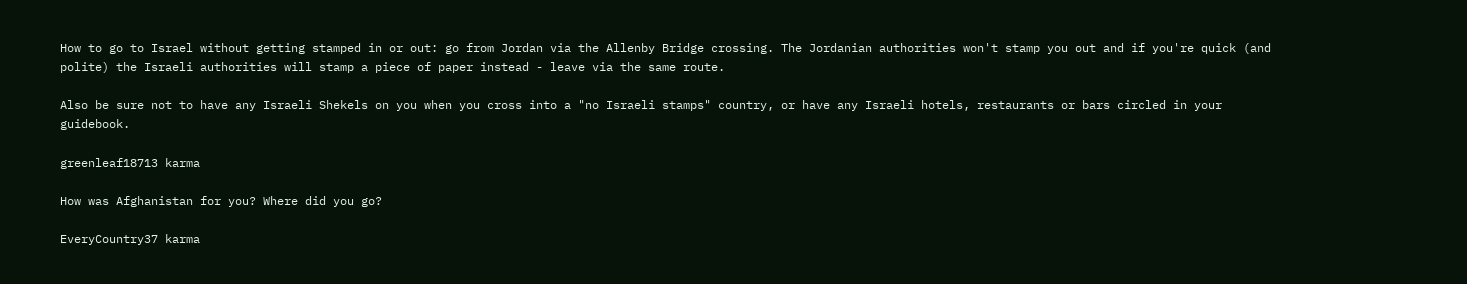How to go to Israel without getting stamped in or out: go from Jordan via the Allenby Bridge crossing. The Jordanian authorities won't stamp you out and if you're quick (and polite) the Israeli authorities will stamp a piece of paper instead - leave via the same route.

Also be sure not to have any Israeli Shekels on you when you cross into a "no Israeli stamps" country, or have any Israeli hotels, restaurants or bars circled in your guidebook.

greenleaf18713 karma

How was Afghanistan for you? Where did you go?

EveryCountry37 karma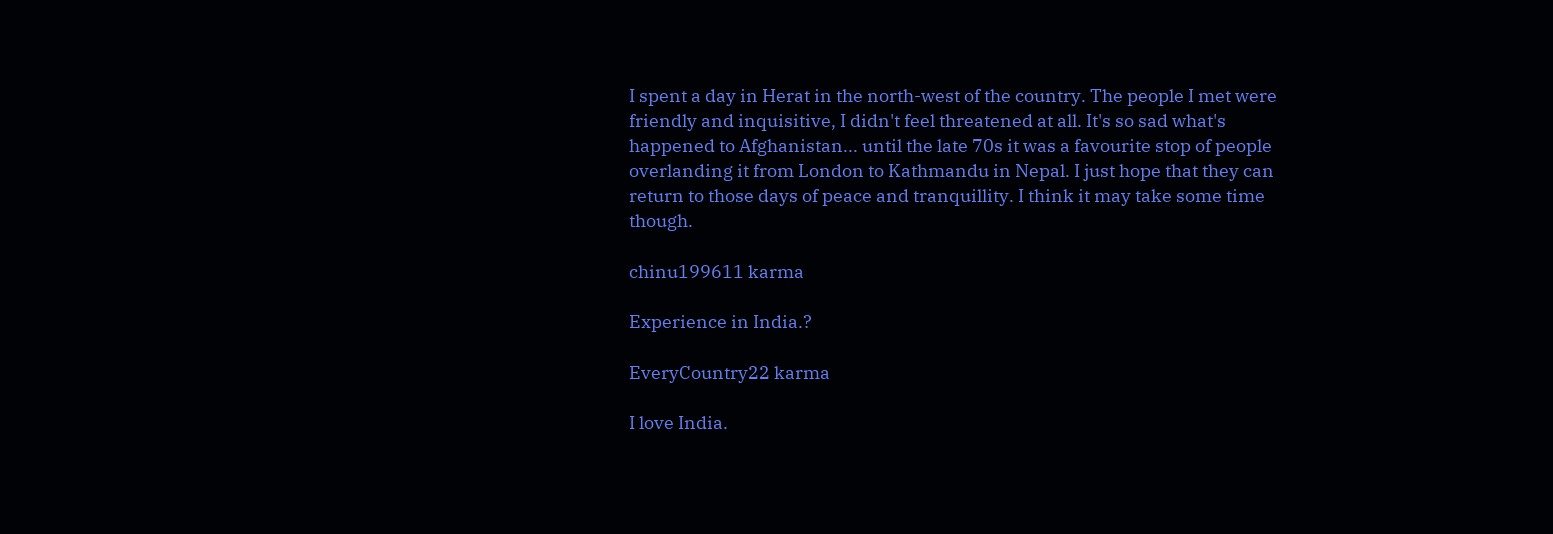I spent a day in Herat in the north-west of the country. The people I met were friendly and inquisitive, I didn't feel threatened at all. It's so sad what's happened to Afghanistan... until the late 70s it was a favourite stop of people overlanding it from London to Kathmandu in Nepal. I just hope that they can return to those days of peace and tranquillity. I think it may take some time though.

chinu199611 karma

Experience in India.?

EveryCountry22 karma

I love India.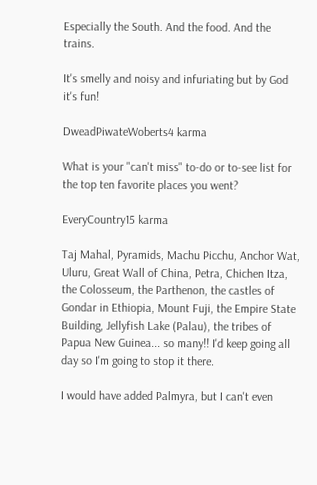Especially the South. And the food. And the trains.

It's smelly and noisy and infuriating but by God it's fun!

DweadPiwateWoberts4 karma

What is your "can't miss" to-do or to-see list for the top ten favorite places you went?

EveryCountry15 karma

Taj Mahal, Pyramids, Machu Picchu, Anchor Wat, Uluru, Great Wall of China, Petra, Chichen Itza, the Colosseum, the Parthenon, the castles of Gondar in Ethiopia, Mount Fuji, the Empire State Building, Jellyfish Lake (Palau), the tribes of Papua New Guinea... so many!! I'd keep going all day so I'm going to stop it there.

I would have added Palmyra, but I can't even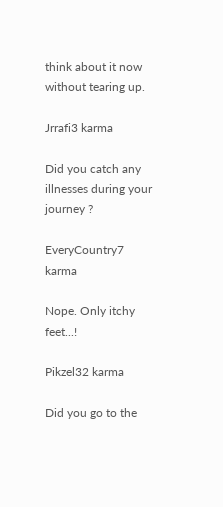think about it now without tearing up.

Jrrafi3 karma

Did you catch any illnesses during your journey ?

EveryCountry7 karma

Nope. Only itchy feet...!

Pikzel32 karma

Did you go to the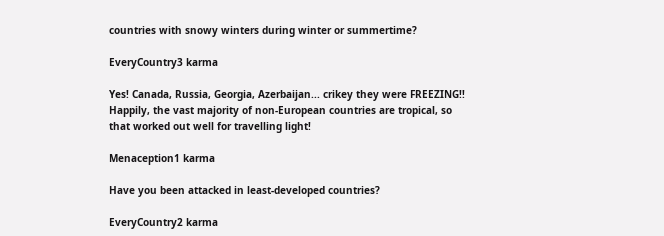countries with snowy winters during winter or summertime?

EveryCountry3 karma

Yes! Canada, Russia, Georgia, Azerbaijan... crikey they were FREEZING!! Happily, the vast majority of non-European countries are tropical, so that worked out well for travelling light!

Menaception1 karma

Have you been attacked in least-developed countries?

EveryCountry2 karma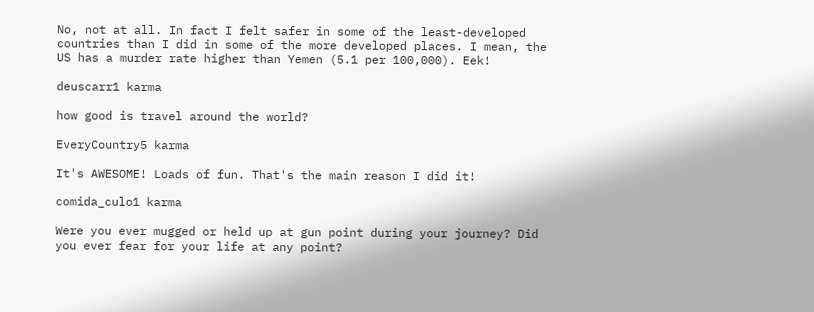No, not at all. In fact I felt safer in some of the least-developed countries than I did in some of the more developed places. I mean, the US has a murder rate higher than Yemen (5.1 per 100,000). Eek!

deuscarr1 karma

how good is travel around the world?

EveryCountry5 karma

It's AWESOME! Loads of fun. That's the main reason I did it!

comida_culo1 karma

Were you ever mugged or held up at gun point during your journey? Did you ever fear for your life at any point?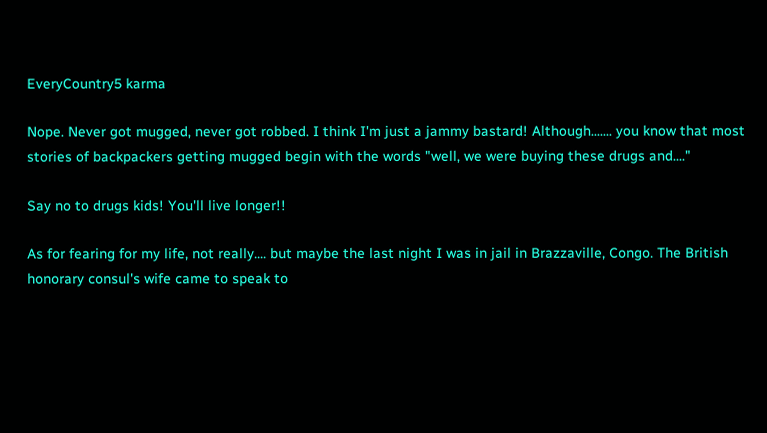EveryCountry5 karma

Nope. Never got mugged, never got robbed. I think I'm just a jammy bastard! Although....... you know that most stories of backpackers getting mugged begin with the words "well, we were buying these drugs and...."

Say no to drugs kids! You'll live longer!!

As for fearing for my life, not really.... but maybe the last night I was in jail in Brazzaville, Congo. The British honorary consul's wife came to speak to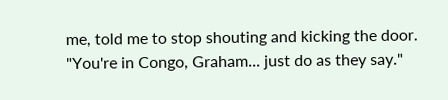me, told me to stop shouting and kicking the door. "You're in Congo, Graham... just do as they say."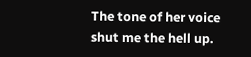The tone of her voice shut me the hell up.